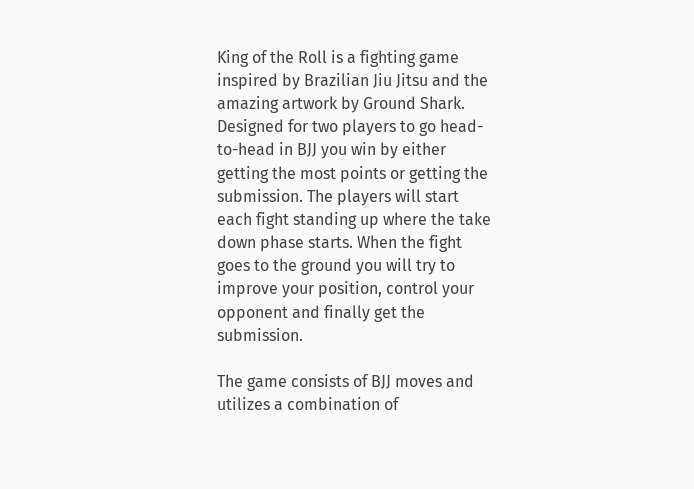King of the Roll is a fighting game inspired by Brazilian Jiu Jitsu and the amazing artwork by Ground Shark. Designed for two players to go head-to-head in BJJ you win by either getting the most points or getting the submission. The players will start each fight standing up where the take down phase starts. When the fight goes to the ground you will try to improve your position, control your opponent and finally get the submission.

The game consists of BJJ moves and utilizes a combination of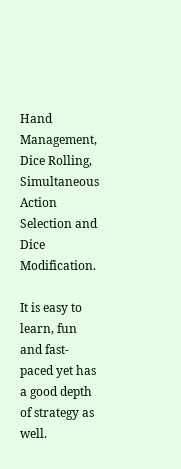Hand Management, Dice Rolling, Simultaneous Action Selection and Dice Modification.

It is easy to learn, fun and fast-paced yet has a good depth of strategy as well.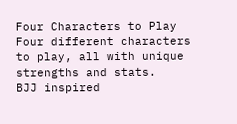Four Characters to Play
Four different characters to play, all with unique strengths and stats.
BJJ inspired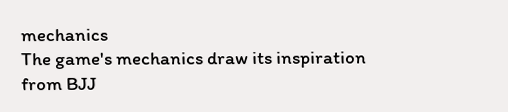mechanics
The game's mechanics draw its inspiration from BJJ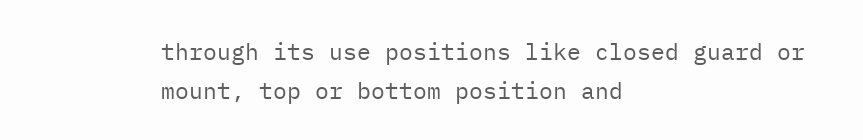through its use positions like closed guard or mount, top or bottom position and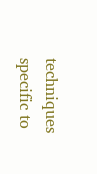techniques specific to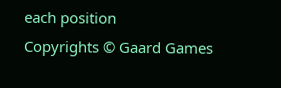each position
Copyrights © Gaard Games